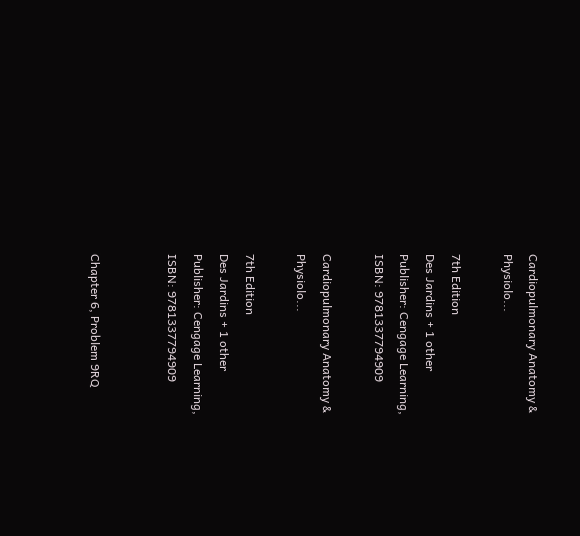Cardiopulmonary Anatomy & Physiolo...

7th Edition
Des Jardins + 1 other
Publisher: Cengage Learning,
ISBN: 9781337794909

Cardiopulmonary Anatomy & Physiolo...

7th Edition
Des Jardins + 1 other
Publisher: Cengage Learning,
ISBN: 9781337794909


Chapter 6, Problem 9RQ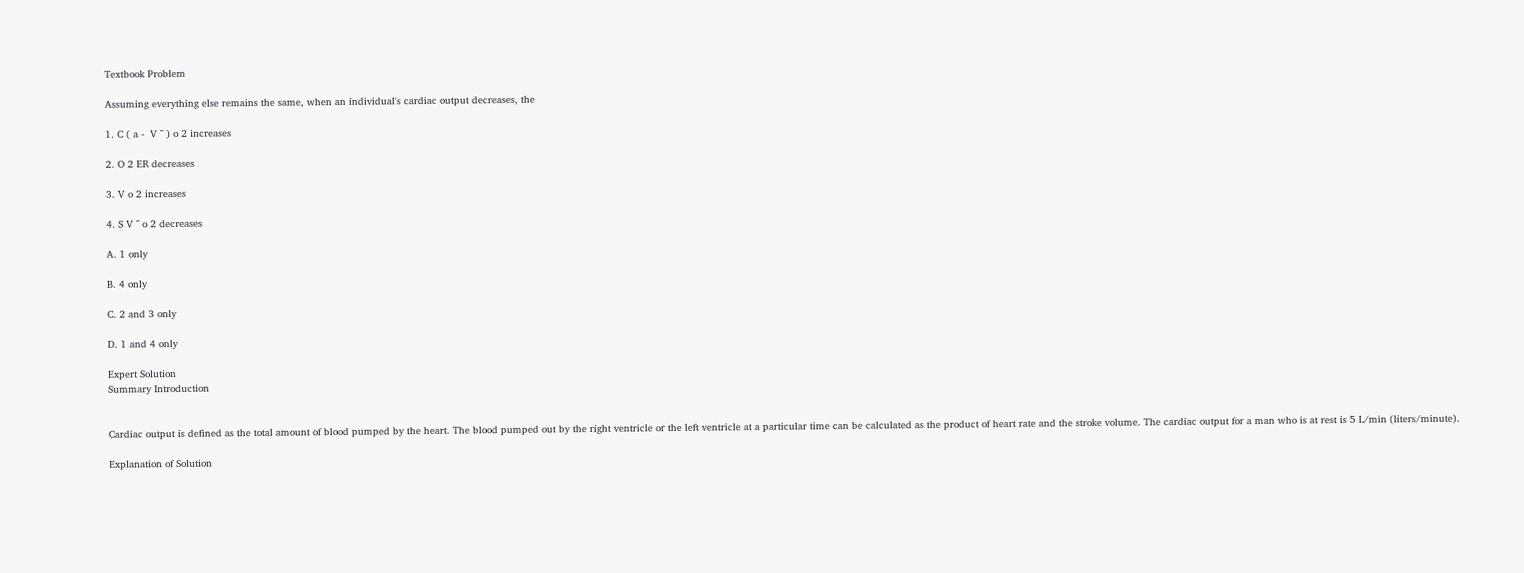Textbook Problem

Assuming everything else remains the same, when an individual's cardiac output decreases, the

1. C ( a -  V ¯ ) o 2 increases

2. O 2 ER decreases

3. V o 2 increases

4. S V ¯ o 2 decreases

A. 1 only

B. 4 only

C. 2 and 3 only

D. 1 and 4 only

Expert Solution
Summary Introduction


Cardiac output is defined as the total amount of blood pumped by the heart. The blood pumped out by the right ventricle or the left ventricle at a particular time can be calculated as the product of heart rate and the stroke volume. The cardiac output for a man who is at rest is 5 L/min (liters/minute).

Explanation of Solution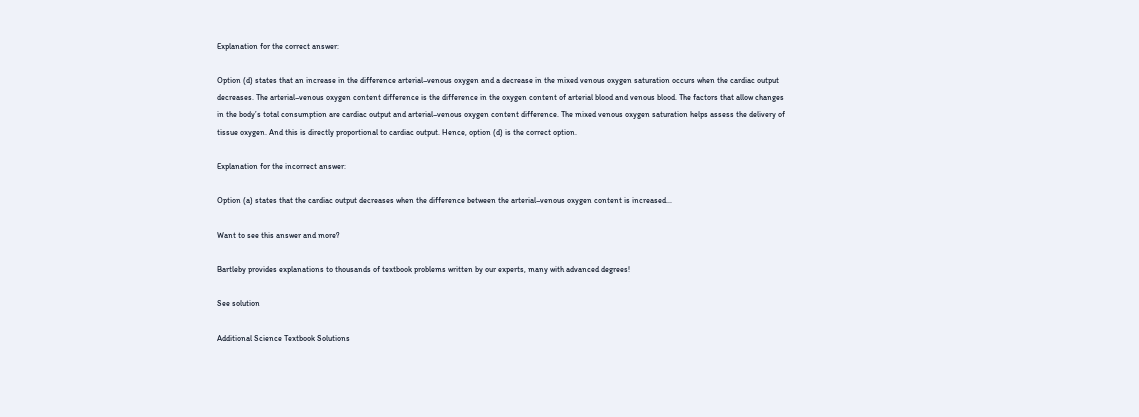Explanation for the correct answer:

Option (d) states that an increase in the difference arterial–venous oxygen and a decrease in the mixed venous oxygen saturation occurs when the cardiac output decreases. The arterial–venous oxygen content difference is the difference in the oxygen content of arterial blood and venous blood. The factors that allow changes in the body’s total consumption are cardiac output and arterial–venous oxygen content difference. The mixed venous oxygen saturation helps assess the delivery of tissue oxygen. And this is directly proportional to cardiac output. Hence, option (d) is the correct option.

Explanation for the incorrect answer:

Option (a) states that the cardiac output decreases when the difference between the arterial–venous oxygen content is increased...

Want to see this answer and more?

Bartleby provides explanations to thousands of textbook problems written by our experts, many with advanced degrees!

See solution

Additional Science Textbook Solutions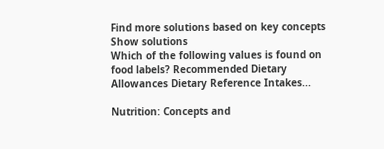Find more solutions based on key concepts
Show solutions
Which of the following values is found on food labels? Recommended Dietary Allowances Dietary Reference Intakes...

Nutrition: Concepts and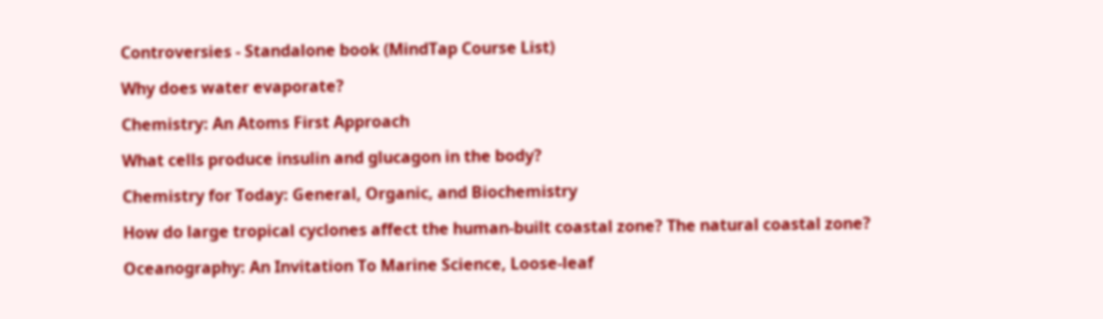Controversies - Standalone book (MindTap Course List)

Why does water evaporate?

Chemistry: An Atoms First Approach

What cells produce insulin and glucagon in the body?

Chemistry for Today: General, Organic, and Biochemistry

How do large tropical cyclones affect the human-built coastal zone? The natural coastal zone?

Oceanography: An Invitation To Marine Science, Loose-leaf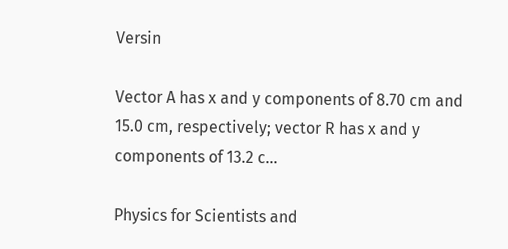Versin

Vector A has x and y components of 8.70 cm and 15.0 cm, respectively; vector R has x and y components of 13.2 c...

Physics for Scientists and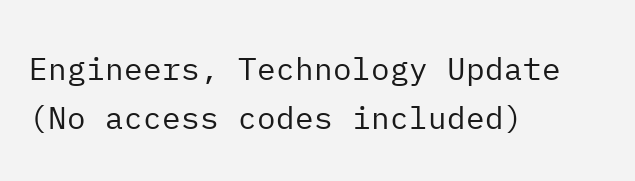Engineers, Technology Update (No access codes included)